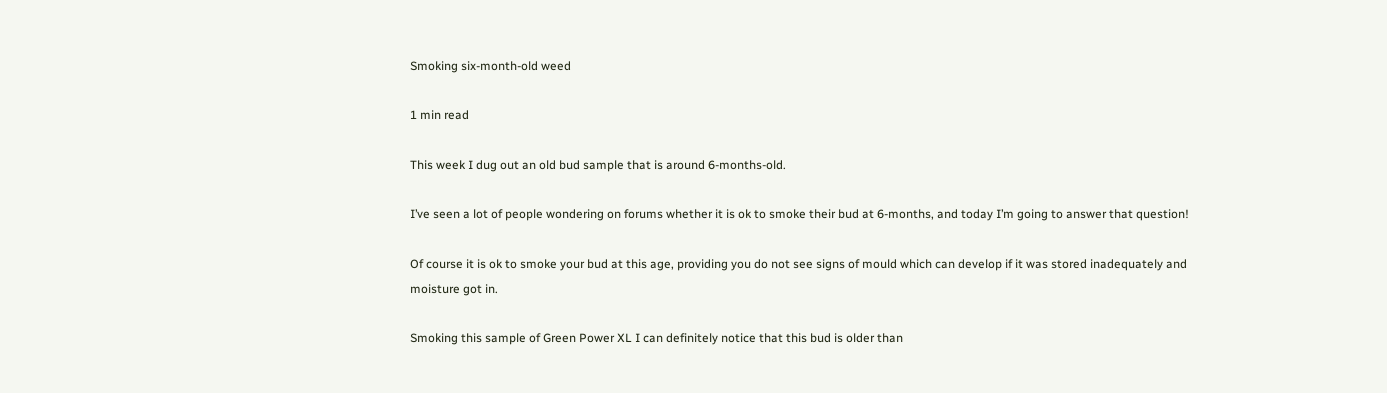Smoking six-month-old weed

1 min read

This week I dug out an old bud sample that is around 6-months-old.

I’ve seen a lot of people wondering on forums whether it is ok to smoke their bud at 6-months, and today I’m going to answer that question!

Of course it is ok to smoke your bud at this age, providing you do not see signs of mould which can develop if it was stored inadequately and moisture got in.

Smoking this sample of Green Power XL I can definitely notice that this bud is older than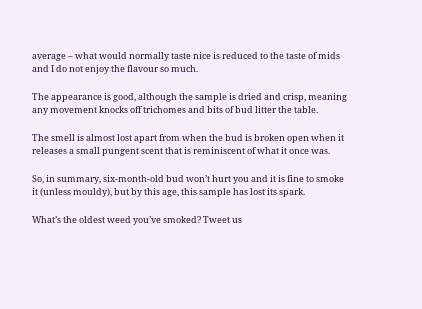average – what would normally taste nice is reduced to the taste of mids and I do not enjoy the flavour so much.

The appearance is good, although the sample is dried and crisp, meaning any movement knocks off trichomes and bits of bud litter the table.

The smell is almost lost apart from when the bud is broken open when it releases a small pungent scent that is reminiscent of what it once was.

So, in summary, six-month-old bud won’t hurt you and it is fine to smoke it (unless mouldy), but by this age, this sample has lost its spark.

What’s the oldest weed you’ve smoked? Tweet us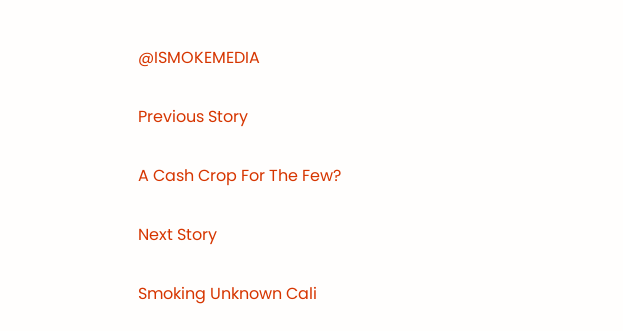@ISMOKEMEDIA

Previous Story

A Cash Crop For The Few?

Next Story

Smoking Unknown Cali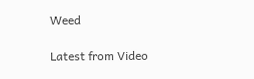Weed

Latest from Video